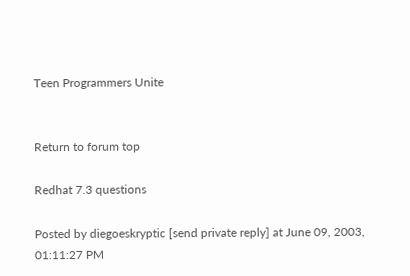Teen Programmers Unite


Return to forum top

Redhat 7.3 questions

Posted by diegoeskryptic [send private reply] at June 09, 2003, 01:11:27 PM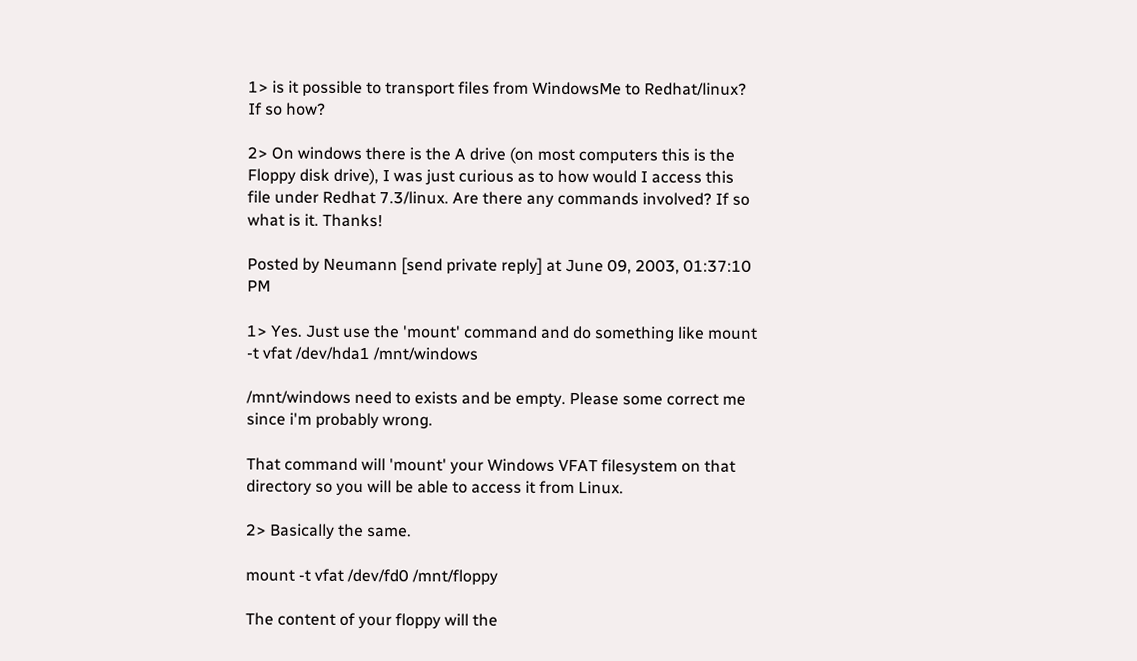1> is it possible to transport files from WindowsMe to Redhat/linux? If so how?

2> On windows there is the A drive (on most computers this is the Floppy disk drive), I was just curious as to how would I access this file under Redhat 7.3/linux. Are there any commands involved? If so what is it. Thanks!

Posted by Neumann [send private reply] at June 09, 2003, 01:37:10 PM

1> Yes. Just use the 'mount' command and do something like mount -t vfat /dev/hda1 /mnt/windows

/mnt/windows need to exists and be empty. Please some correct me since i'm probably wrong.

That command will 'mount' your Windows VFAT filesystem on that directory so you will be able to access it from Linux.

2> Basically the same.

mount -t vfat /dev/fd0 /mnt/floppy

The content of your floppy will the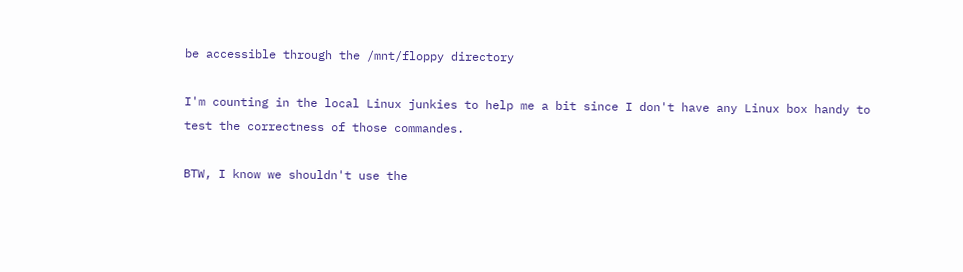be accessible through the /mnt/floppy directory

I'm counting in the local Linux junkies to help me a bit since I don't have any Linux box handy to test the correctness of those commandes.

BTW, I know we shouldn't use the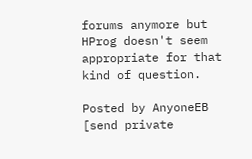forums anymore but HProg doesn't seem appropriate for that kind of question.

Posted by AnyoneEB [send private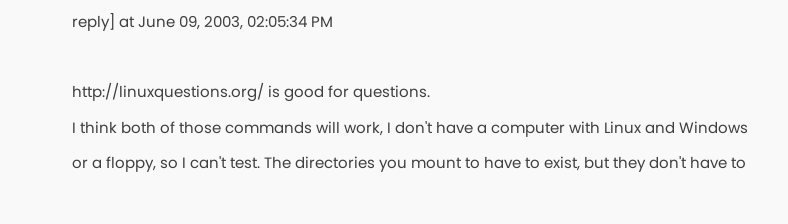reply] at June 09, 2003, 02:05:34 PM

http://linuxquestions.org/ is good for questions.
I think both of those commands will work, I don't have a computer with Linux and Windows or a floppy, so I can't test. The directories you mount to have to exist, but they don't have to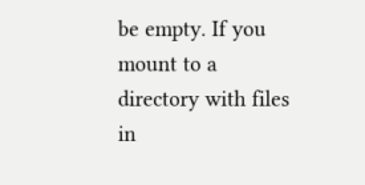be empty. If you mount to a directory with files in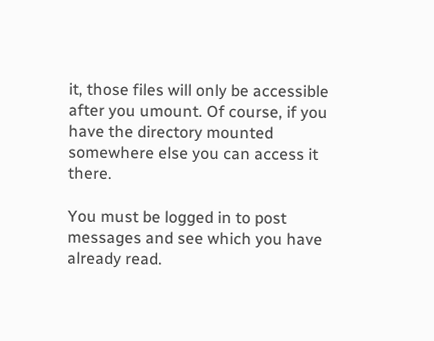it, those files will only be accessible after you umount. Of course, if you have the directory mounted somewhere else you can access it there.

You must be logged in to post messages and see which you have already read.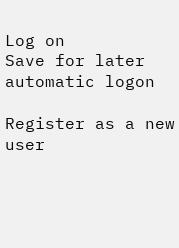Log on
Save for later automatic logon

Register as a new user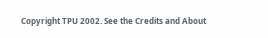Copyright TPU 2002. See the Credits and About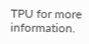TPU for more information.